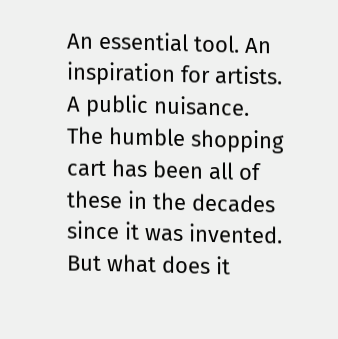An essential tool. An inspiration for artists. A public nuisance. The humble shopping cart has been all of these in the decades since it was invented. But what does it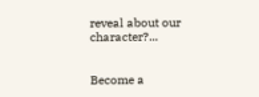reveal about our character?...


Become a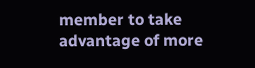member to take advantage of more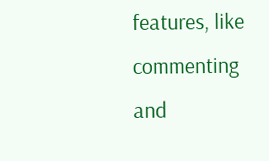features, like commenting and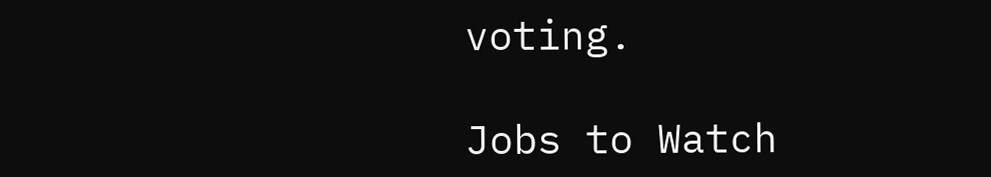voting.

Jobs to Watch